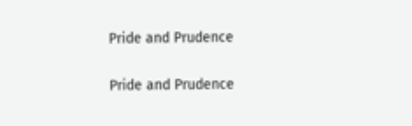Pride and Prudence

Pride and Prudence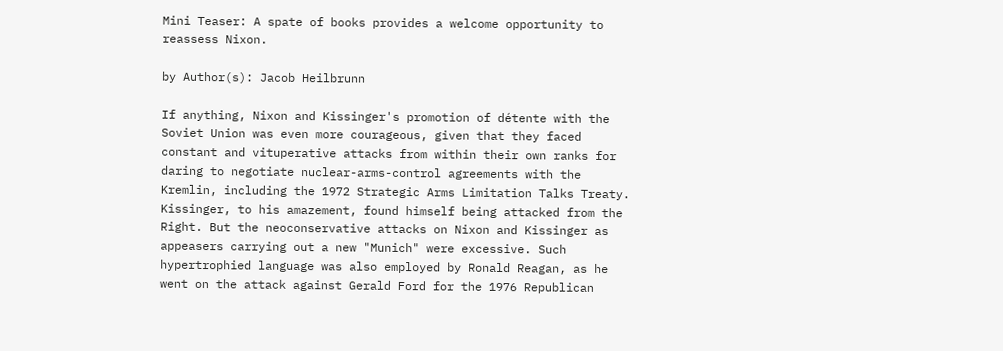Mini Teaser: A spate of books provides a welcome opportunity to reassess Nixon.

by Author(s): Jacob Heilbrunn

If anything, Nixon and Kissinger's promotion of détente with the Soviet Union was even more courageous, given that they faced constant and vituperative attacks from within their own ranks for daring to negotiate nuclear-arms-control agreements with the Kremlin, including the 1972 Strategic Arms Limitation Talks Treaty. Kissinger, to his amazement, found himself being attacked from the Right. But the neoconservative attacks on Nixon and Kissinger as appeasers carrying out a new "Munich" were excessive. Such hypertrophied language was also employed by Ronald Reagan, as he went on the attack against Gerald Ford for the 1976 Republican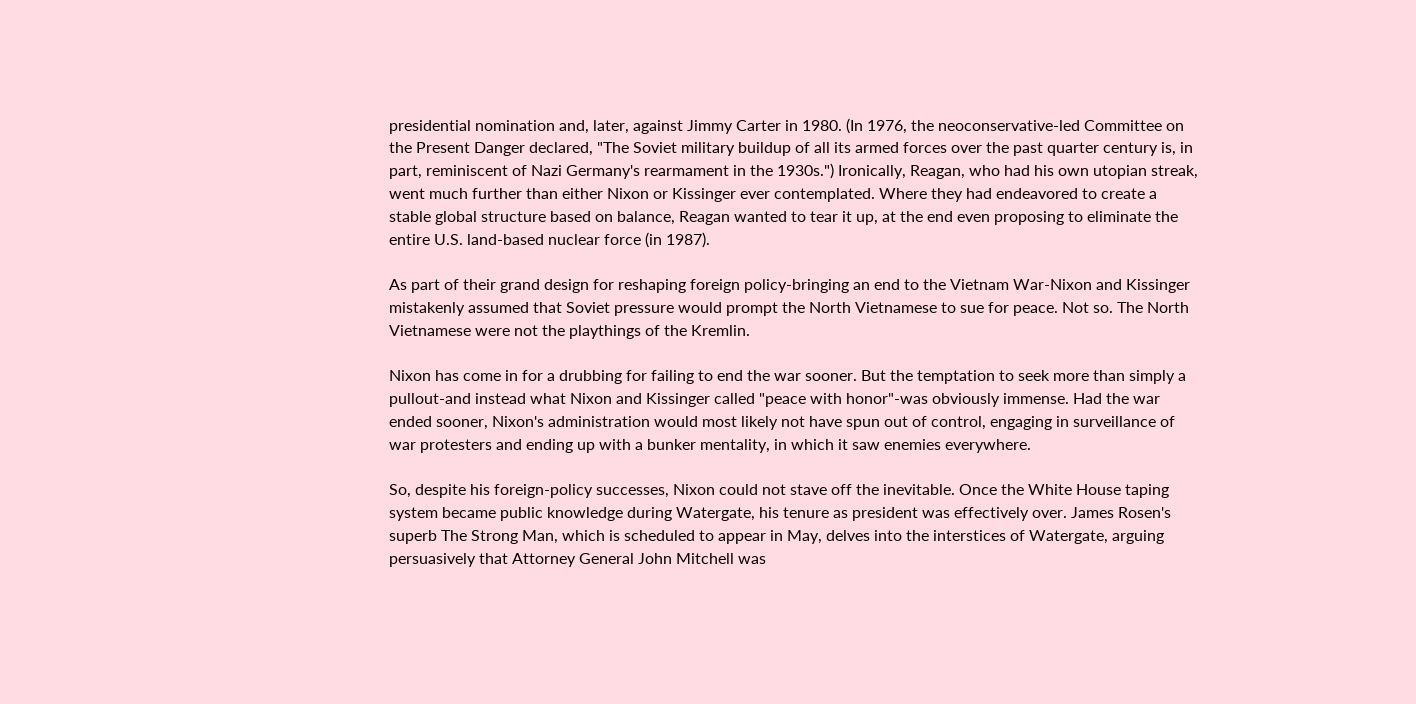presidential nomination and, later, against Jimmy Carter in 1980. (In 1976, the neoconservative-led Committee on the Present Danger declared, "The Soviet military buildup of all its armed forces over the past quarter century is, in part, reminiscent of Nazi Germany's rearmament in the 1930s.") Ironically, Reagan, who had his own utopian streak, went much further than either Nixon or Kissinger ever contemplated. Where they had endeavored to create a stable global structure based on balance, Reagan wanted to tear it up, at the end even proposing to eliminate the entire U.S. land-based nuclear force (in 1987).

As part of their grand design for reshaping foreign policy-bringing an end to the Vietnam War-Nixon and Kissinger mistakenly assumed that Soviet pressure would prompt the North Vietnamese to sue for peace. Not so. The North Vietnamese were not the playthings of the Kremlin.

Nixon has come in for a drubbing for failing to end the war sooner. But the temptation to seek more than simply a pullout-and instead what Nixon and Kissinger called "peace with honor"-was obviously immense. Had the war ended sooner, Nixon's administration would most likely not have spun out of control, engaging in surveillance of war protesters and ending up with a bunker mentality, in which it saw enemies everywhere.

So, despite his foreign-policy successes, Nixon could not stave off the inevitable. Once the White House taping system became public knowledge during Watergate, his tenure as president was effectively over. James Rosen's superb The Strong Man, which is scheduled to appear in May, delves into the interstices of Watergate, arguing persuasively that Attorney General John Mitchell was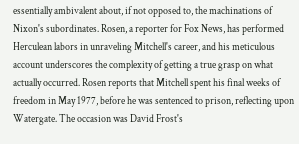essentially ambivalent about, if not opposed to, the machinations of Nixon's subordinates. Rosen, a reporter for Fox News, has performed Herculean labors in unraveling Mitchell's career, and his meticulous account underscores the complexity of getting a true grasp on what actually occurred. Rosen reports that Mitchell spent his final weeks of freedom in May 1977, before he was sentenced to prison, reflecting upon Watergate. The occasion was David Frost's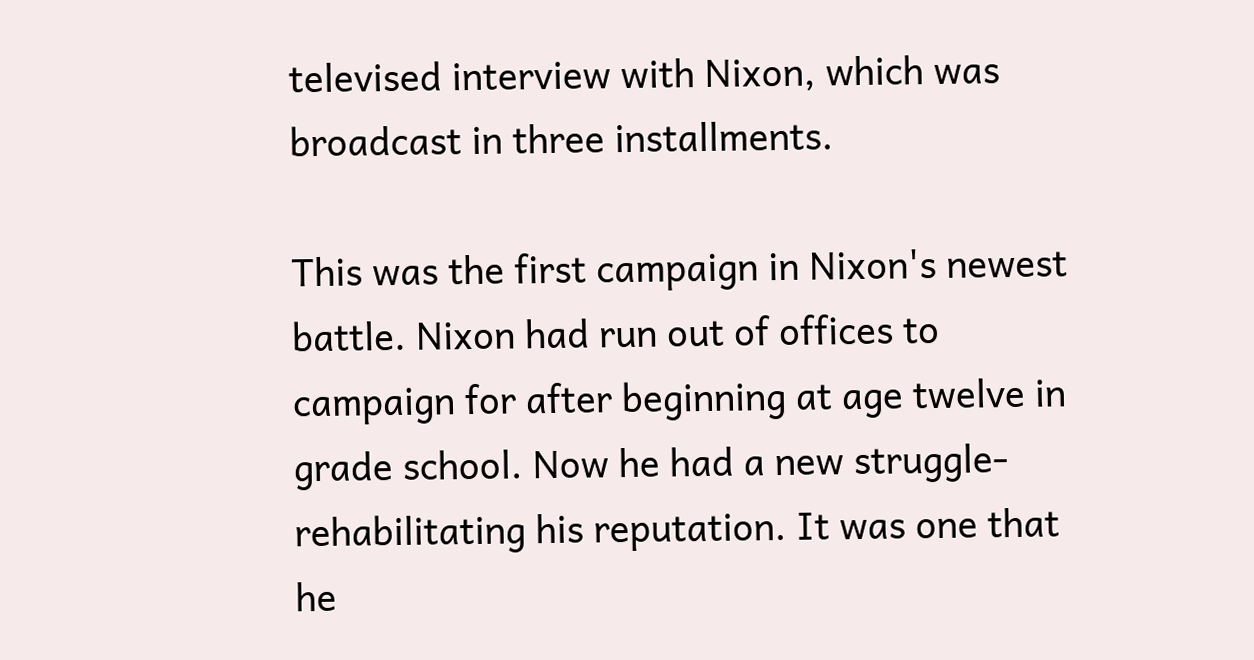televised interview with Nixon, which was broadcast in three installments.

This was the first campaign in Nixon's newest battle. Nixon had run out of offices to campaign for after beginning at age twelve in grade school. Now he had a new struggle-rehabilitating his reputation. It was one that he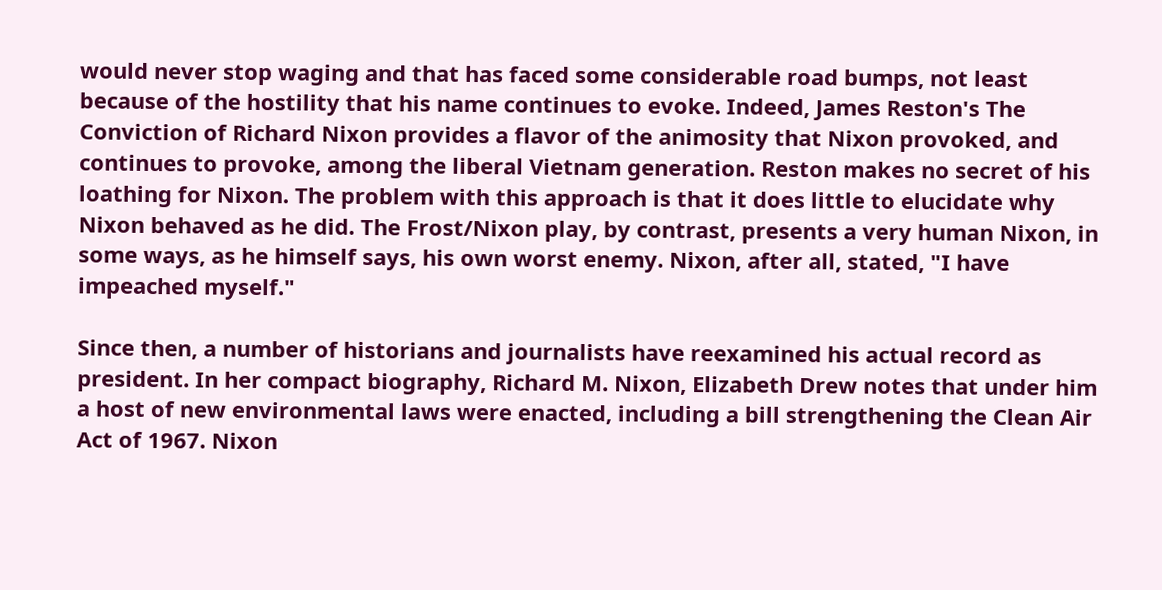would never stop waging and that has faced some considerable road bumps, not least because of the hostility that his name continues to evoke. Indeed, James Reston's The Conviction of Richard Nixon provides a flavor of the animosity that Nixon provoked, and continues to provoke, among the liberal Vietnam generation. Reston makes no secret of his loathing for Nixon. The problem with this approach is that it does little to elucidate why Nixon behaved as he did. The Frost/Nixon play, by contrast, presents a very human Nixon, in some ways, as he himself says, his own worst enemy. Nixon, after all, stated, "I have impeached myself."

Since then, a number of historians and journalists have reexamined his actual record as president. In her compact biography, Richard M. Nixon, Elizabeth Drew notes that under him a host of new environmental laws were enacted, including a bill strengthening the Clean Air Act of 1967. Nixon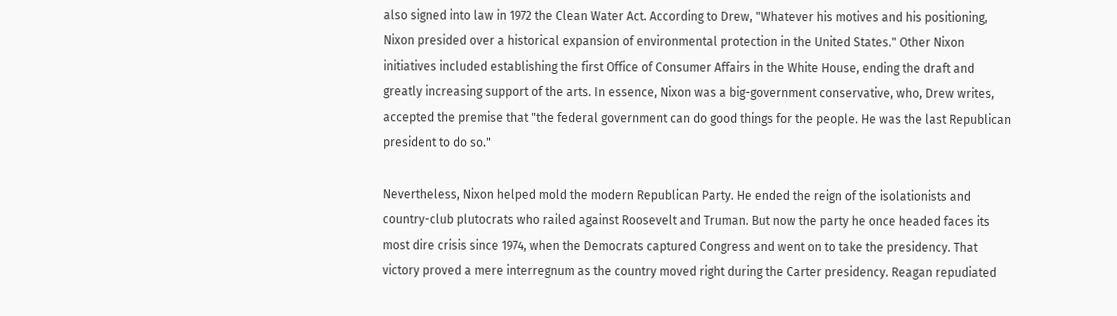also signed into law in 1972 the Clean Water Act. According to Drew, "Whatever his motives and his positioning, Nixon presided over a historical expansion of environmental protection in the United States." Other Nixon initiatives included establishing the first Office of Consumer Affairs in the White House, ending the draft and greatly increasing support of the arts. In essence, Nixon was a big-government conservative, who, Drew writes, accepted the premise that "the federal government can do good things for the people. He was the last Republican president to do so."

Nevertheless, Nixon helped mold the modern Republican Party. He ended the reign of the isolationists and country-club plutocrats who railed against Roosevelt and Truman. But now the party he once headed faces its most dire crisis since 1974, when the Democrats captured Congress and went on to take the presidency. That victory proved a mere interregnum as the country moved right during the Carter presidency. Reagan repudiated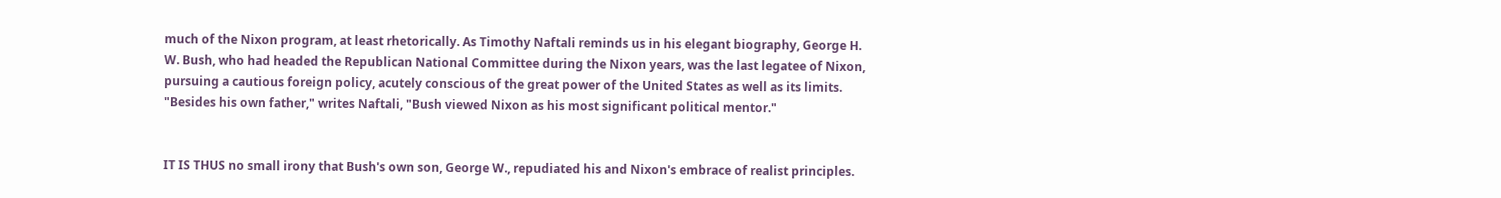much of the Nixon program, at least rhetorically. As Timothy Naftali reminds us in his elegant biography, George H. W. Bush, who had headed the Republican National Committee during the Nixon years, was the last legatee of Nixon, pursuing a cautious foreign policy, acutely conscious of the great power of the United States as well as its limits. "Besides his own father," writes Naftali, "Bush viewed Nixon as his most significant political mentor."


IT IS THUS no small irony that Bush's own son, George W., repudiated his and Nixon's embrace of realist principles.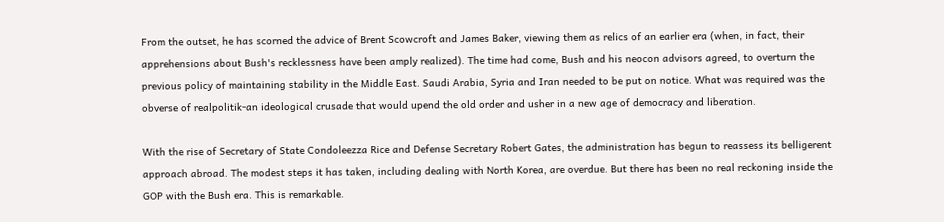From the outset, he has scorned the advice of Brent Scowcroft and James Baker, viewing them as relics of an earlier era (when, in fact, their apprehensions about Bush's recklessness have been amply realized). The time had come, Bush and his neocon advisors agreed, to overturn the previous policy of maintaining stability in the Middle East. Saudi Arabia, Syria and Iran needed to be put on notice. What was required was the obverse of realpolitik-an ideological crusade that would upend the old order and usher in a new age of democracy and liberation.

With the rise of Secretary of State Condoleezza Rice and Defense Secretary Robert Gates, the administration has begun to reassess its belligerent approach abroad. The modest steps it has taken, including dealing with North Korea, are overdue. But there has been no real reckoning inside the GOP with the Bush era. This is remarkable.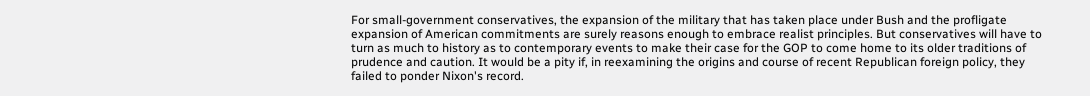For small-government conservatives, the expansion of the military that has taken place under Bush and the profligate expansion of American commitments are surely reasons enough to embrace realist principles. But conservatives will have to turn as much to history as to contemporary events to make their case for the GOP to come home to its older traditions of prudence and caution. It would be a pity if, in reexamining the origins and course of recent Republican foreign policy, they failed to ponder Nixon's record.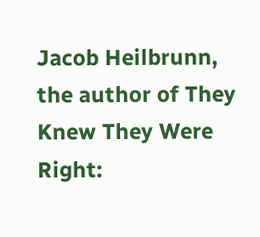Jacob Heilbrunn, the author of They Knew They Were Right: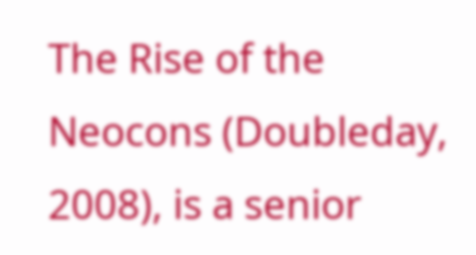The Rise of the Neocons (Doubleday, 2008), is a senior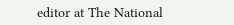editor at The National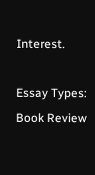Interest.

Essay Types: Book Review